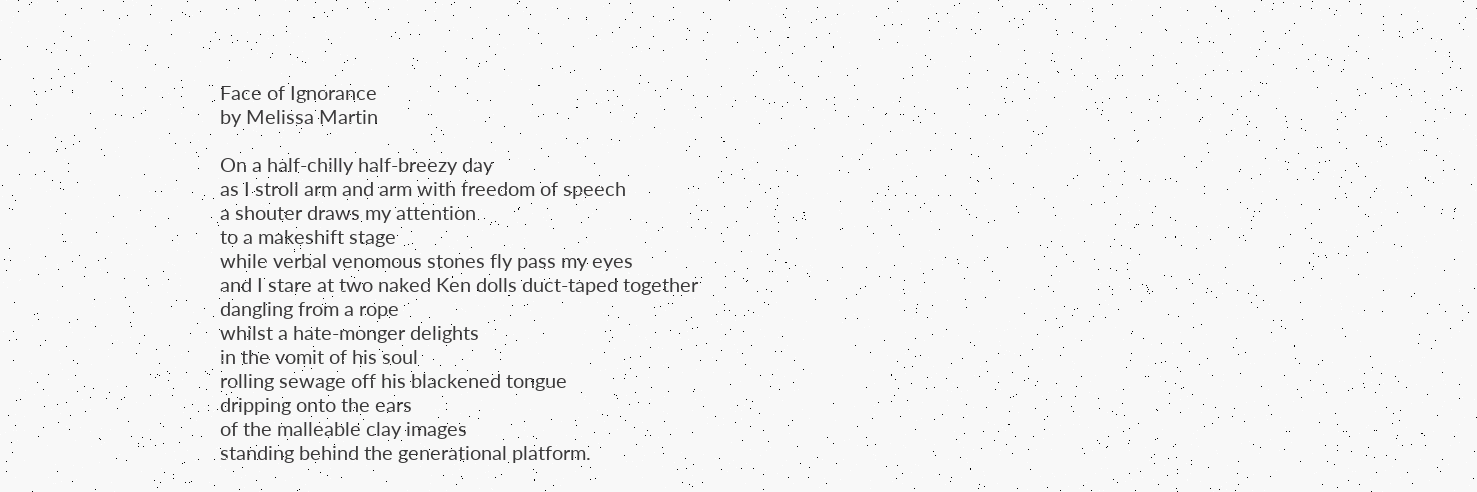Face of Ignorance
by Melissa Martin

On a half-chilly half-breezy day
as I stroll arm and arm with freedom of speech
a shouter draws my attention
to a makeshift stage
while verbal venomous stones fly pass my eyes
and I stare at two naked Ken dolls duct-taped together
dangling from a rope
whilst a hate-monger delights
in the vomit of his soul
rolling sewage off his blackened tongue
dripping onto the ears
of the malleable clay images
standing behind the generational platform.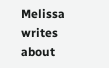Melissa writes about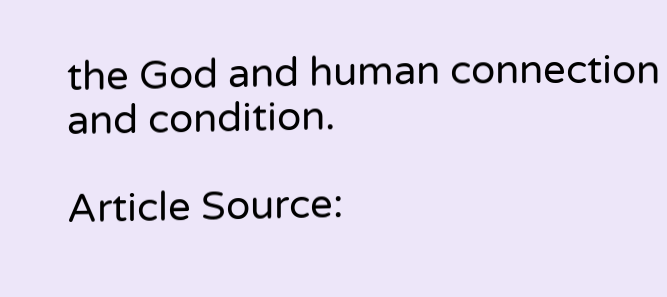the God and human connection and condition.

Article Source: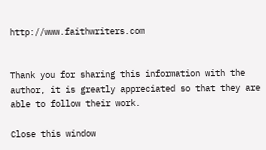http://www.faithwriters.com


Thank you for sharing this information with the author, it is greatly appreciated so that they are able to follow their work.

Close this window